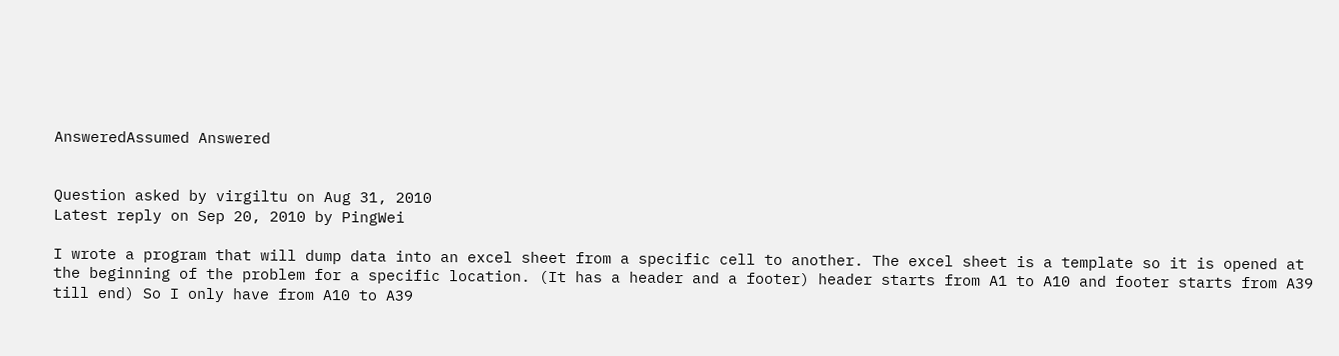AnsweredAssumed Answered


Question asked by virgiltu on Aug 31, 2010
Latest reply on Sep 20, 2010 by PingWei

I wrote a program that will dump data into an excel sheet from a specific cell to another. The excel sheet is a template so it is opened at the beginning of the problem for a specific location. (It has a header and a footer) header starts from A1 to A10 and footer starts from A39 till end) So I only have from A10 to A39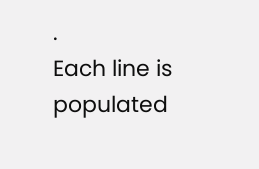.
Each line is populated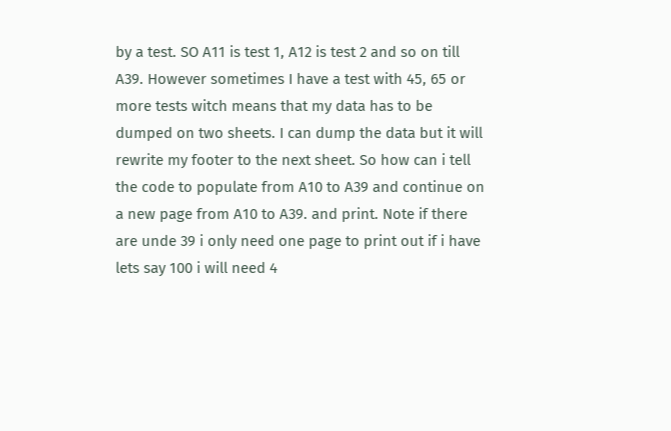by a test. SO A11 is test 1, A12 is test 2 and so on till A39. However sometimes I have a test with 45, 65 or more tests witch means that my data has to be dumped on two sheets. I can dump the data but it will rewrite my footer to the next sheet. So how can i tell the code to populate from A10 to A39 and continue on a new page from A10 to A39. and print. Note if there are unde 39 i only need one page to print out if i have lets say 100 i will need 4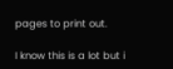pages to print out.

I know this is a lot but i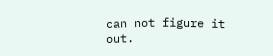can not figure it out.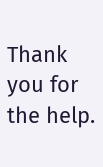Thank you for the help.